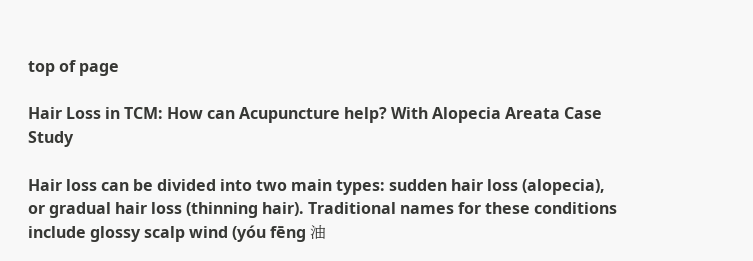top of page

Hair Loss in TCM: How can Acupuncture help? With Alopecia Areata Case Study

Hair loss can be divided into two main types: sudden hair loss (alopecia), or gradual hair loss (thinning hair). Traditional names for these conditions include glossy scalp wind (yóu fēng 油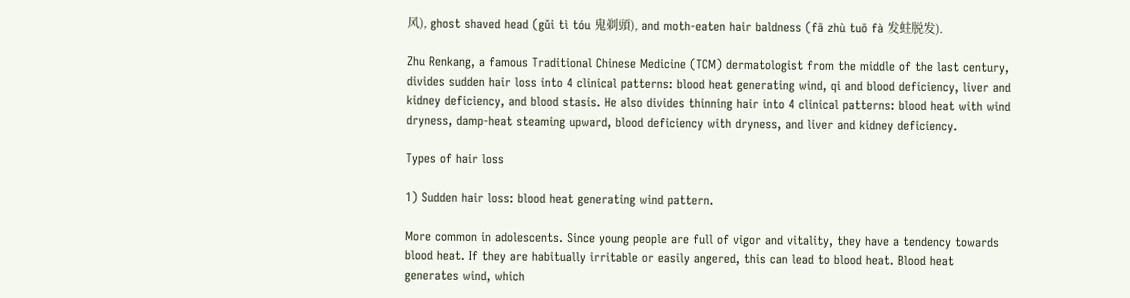风), ghost shaved head (gǔi tì tóu 鬼剃頭), and moth-eaten hair baldness (fā zhù tuō fà 发蛀脱发).

Zhu Renkang, a famous Traditional Chinese Medicine (TCM) dermatologist from the middle of the last century, divides sudden hair loss into 4 clinical patterns: blood heat generating wind, qi and blood deficiency, liver and kidney deficiency, and blood stasis. He also divides thinning hair into 4 clinical patterns: blood heat with wind dryness, damp-heat steaming upward, blood deficiency with dryness, and liver and kidney deficiency.

Types of hair loss

1) Sudden hair loss: blood heat generating wind pattern.

More common in adolescents. Since young people are full of vigor and vitality, they have a tendency towards blood heat. If they are habitually irritable or easily angered, this can lead to blood heat. Blood heat generates wind, which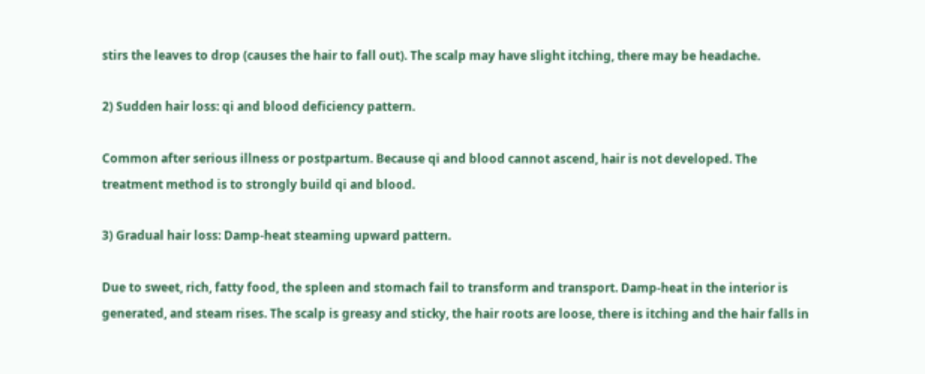stirs the leaves to drop (causes the hair to fall out). The scalp may have slight itching, there may be headache.

2) Sudden hair loss: qi and blood deficiency pattern.

Common after serious illness or postpartum. Because qi and blood cannot ascend, hair is not developed. The treatment method is to strongly build qi and blood.

3) Gradual hair loss: Damp-heat steaming upward pattern.

Due to sweet, rich, fatty food, the spleen and stomach fail to transform and transport. Damp-heat in the interior is generated, and steam rises. The scalp is greasy and sticky, the hair roots are loose, there is itching and the hair falls in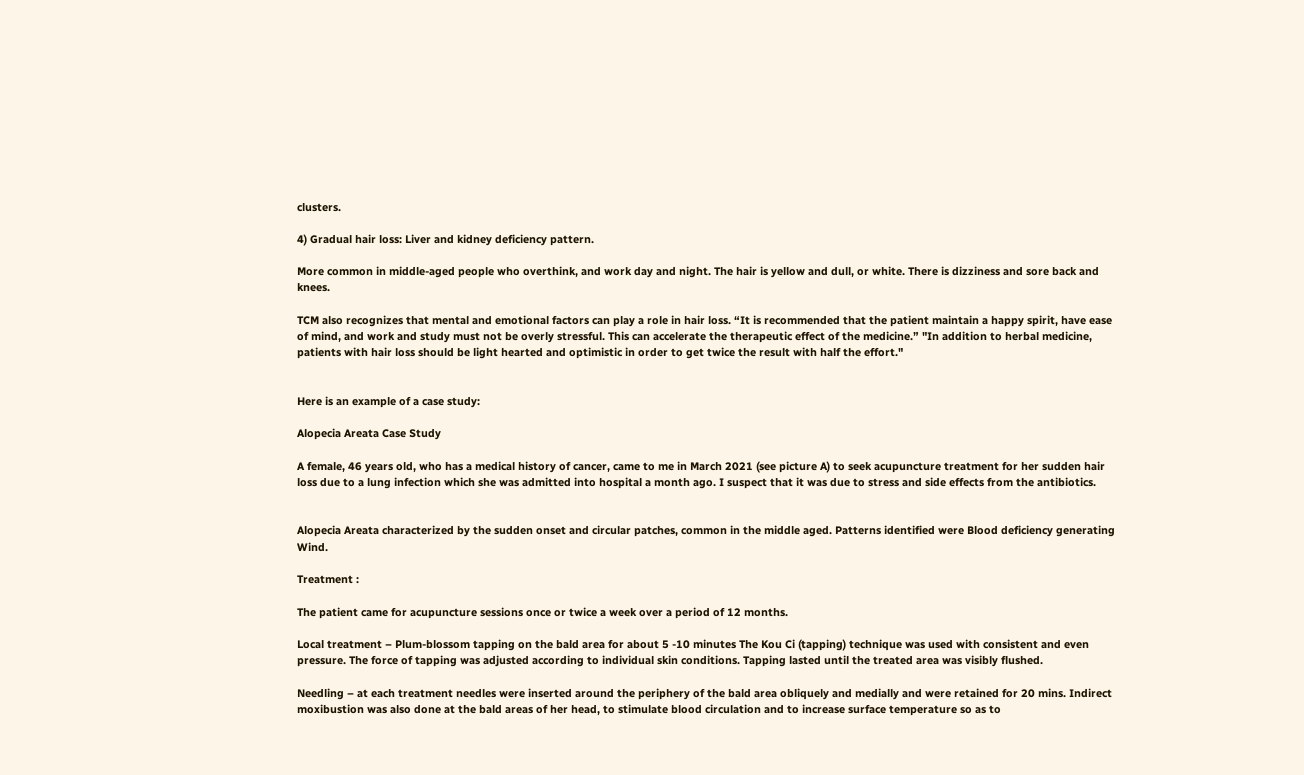clusters.

4) Gradual hair loss: Liver and kidney deficiency pattern.

More common in middle-aged people who overthink, and work day and night. The hair is yellow and dull, or white. There is dizziness and sore back and knees.

TCM also recognizes that mental and emotional factors can play a role in hair loss. “It is recommended that the patient maintain a happy spirit, have ease of mind, and work and study must not be overly stressful. This can accelerate the therapeutic effect of the medicine.” "In addition to herbal medicine, patients with hair loss should be light hearted and optimistic in order to get twice the result with half the effort."


Here is an example of a case study:

Alopecia Areata Case Study

A female, 46 years old, who has a medical history of cancer, came to me in March 2021 (see picture A) to seek acupuncture treatment for her sudden hair loss due to a lung infection which she was admitted into hospital a month ago. I suspect that it was due to stress and side effects from the antibiotics.


Alopecia Areata characterized by the sudden onset and circular patches, common in the middle aged. Patterns identified were Blood deficiency generating Wind.

Treatment :

The patient came for acupuncture sessions once or twice a week over a period of 12 months.

Local treatment – Plum-blossom tapping on the bald area for about 5 -10 minutes The Kou Ci (tapping) technique was used with consistent and even pressure. The force of tapping was adjusted according to individual skin conditions. Tapping lasted until the treated area was visibly flushed.

Needling – at each treatment needles were inserted around the periphery of the bald area obliquely and medially and were retained for 20 mins. Indirect moxibustion was also done at the bald areas of her head, to stimulate blood circulation and to increase surface temperature so as to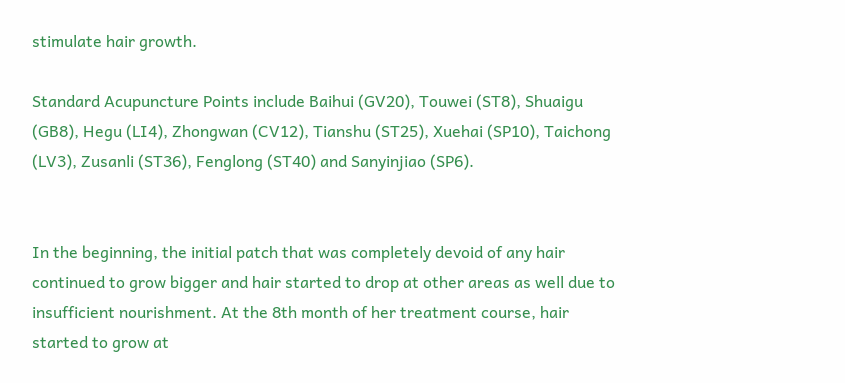stimulate hair growth.

Standard Acupuncture Points include Baihui (GV20), Touwei (ST8), Shuaigu (GB8), Hegu (LI4), Zhongwan (CV12), Tianshu (ST25), Xuehai (SP10), Taichong (LV3), Zusanli (ST36), Fenglong (ST40) and Sanyinjiao (SP6).


In the beginning, the initial patch that was completely devoid of any hair continued to grow bigger and hair started to drop at other areas as well due to insufficient nourishment. At the 8th month of her treatment course, hair started to grow at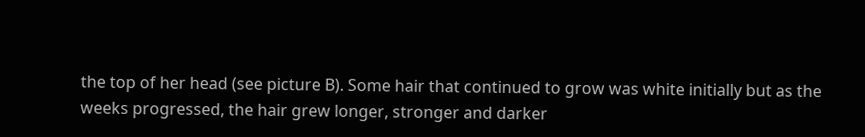the top of her head (see picture B). Some hair that continued to grow was white initially but as the weeks progressed, the hair grew longer, stronger and darker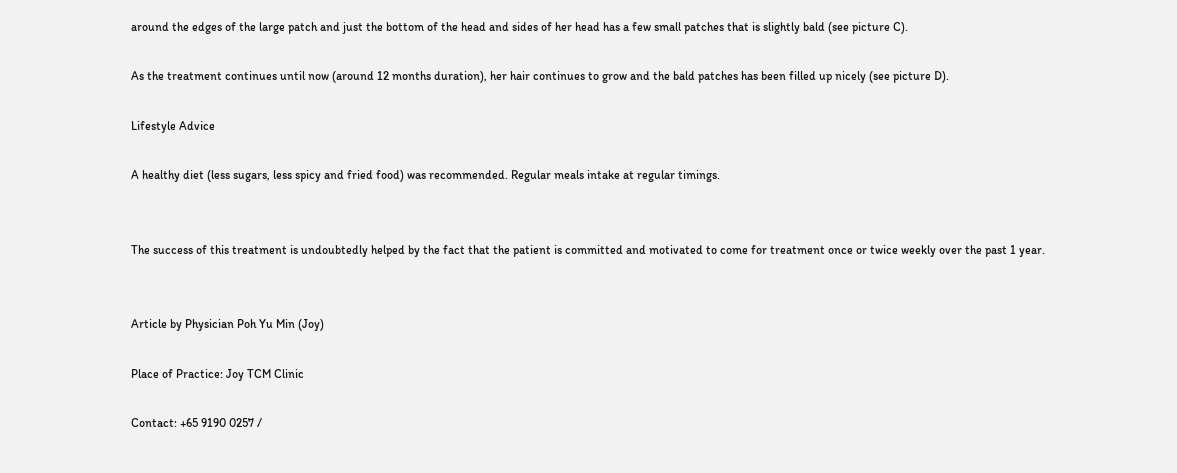around the edges of the large patch and just the bottom of the head and sides of her head has a few small patches that is slightly bald (see picture C).

As the treatment continues until now (around 12 months duration), her hair continues to grow and the bald patches has been filled up nicely (see picture D).

Lifestyle Advice

A healthy diet (less sugars, less spicy and fried food) was recommended. Regular meals intake at regular timings.


The success of this treatment is undoubtedly helped by the fact that the patient is committed and motivated to come for treatment once or twice weekly over the past 1 year.


Article by Physician Poh Yu Min (Joy)

Place of Practice: Joy TCM Clinic

Contact: +65 9190 0257 /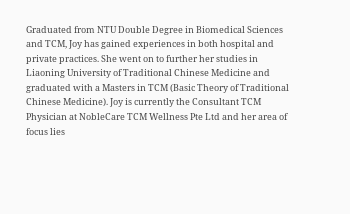Graduated from NTU Double Degree in Biomedical Sciences and TCM, Joy has gained experiences in both hospital and private practices. She went on to further her studies in Liaoning University of Traditional Chinese Medicine and graduated with a Masters in TCM (Basic Theory of Traditional Chinese Medicine). Joy is currently the Consultant TCM Physician at NobleCare TCM Wellness Pte Ltd and her area of focus lies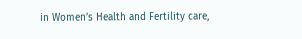in Women’s Health and Fertility care,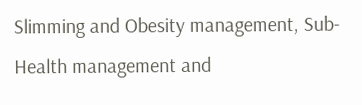Slimming and Obesity management, Sub-Health management and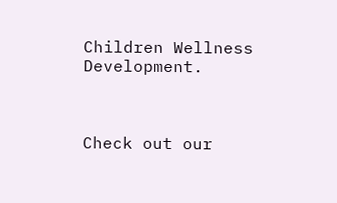Children Wellness Development.



Check out our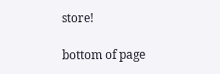store!

bottom of page